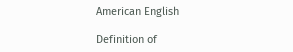American English

Definition of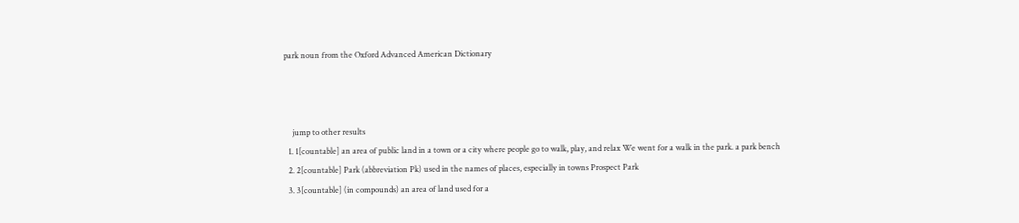park noun from the Oxford Advanced American Dictionary



    jump to other results
  1. 1[countable] an area of public land in a town or a city where people go to walk, play, and relax We went for a walk in the park. a park bench
  2. 2[countable] Park (abbreviation Pk) used in the names of places, especially in towns Prospect Park
  3. 3[countable] (in compounds) an area of land used for a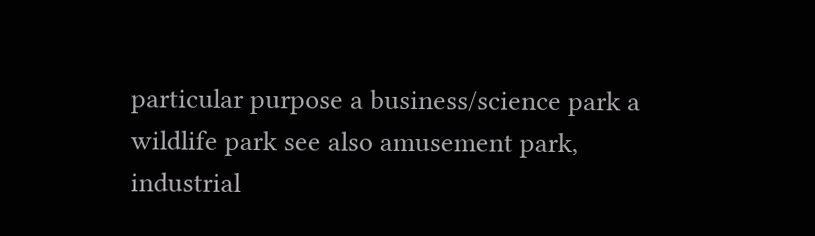particular purpose a business/science park a wildlife park see also amusement park, industrial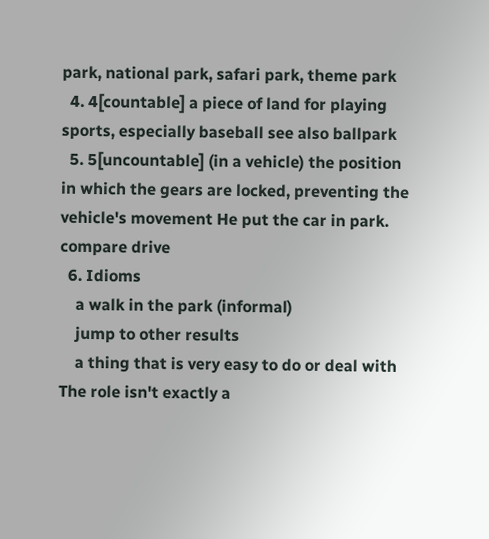park, national park, safari park, theme park
  4. 4[countable] a piece of land for playing sports, especially baseball see also ballpark
  5. 5[uncountable] (in a vehicle) the position in which the gears are locked, preventing the vehicle's movement He put the car in park. compare drive
  6. Idioms
    a walk in the park (informal)
    jump to other results
    a thing that is very easy to do or deal with The role isn't exactly a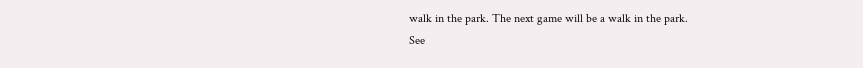walk in the park. The next game will be a walk in the park.
See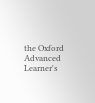the Oxford Advanced Learner's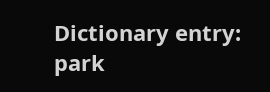Dictionary entry: park